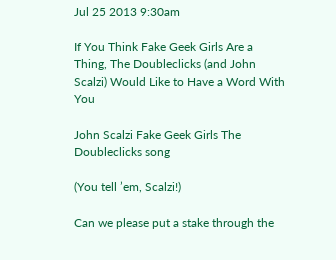Jul 25 2013 9:30am

If You Think Fake Geek Girls Are a Thing, The Doubleclicks (and John Scalzi) Would Like to Have a Word With You

John Scalzi Fake Geek Girls The Doubleclicks song

(You tell ’em, Scalzi!)

Can we please put a stake through the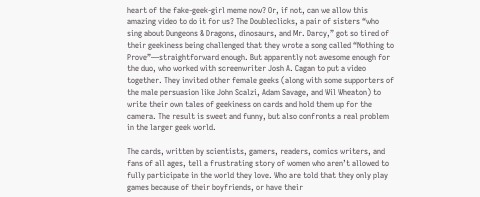heart of the fake-geek-girl meme now? Or, if not, can we allow this amazing video to do it for us? The Doubleclicks, a pair of sisters “who sing about Dungeons & Dragons, dinosaurs, and Mr. Darcy,” got so tired of their geekiness being challenged that they wrote a song called “Nothing to Prove”—straightforward enough. But apparently not awesome enough for the duo, who worked with screenwriter Josh A. Cagan to put a video together. They invited other female geeks (along with some supporters of the male persuasion like John Scalzi, Adam Savage, and Wil Wheaton) to write their own tales of geekiness on cards and hold them up for the camera. The result is sweet and funny, but also confronts a real problem in the larger geek world.

The cards, written by scientists, gamers, readers, comics writers, and fans of all ages, tell a frustrating story of women who aren’t allowed to fully participate in the world they love. Who are told that they only play games because of their boyfriends, or have their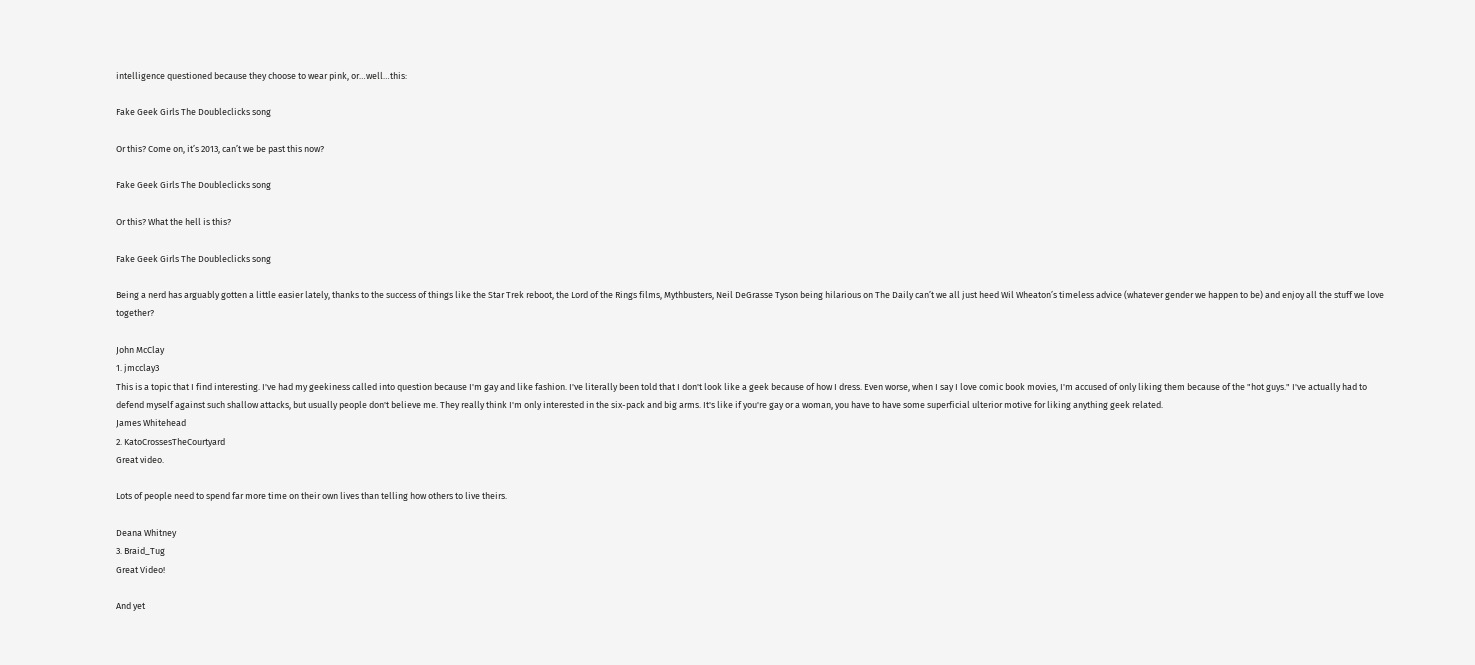intelligence questioned because they choose to wear pink, or…well…this:

Fake Geek Girls The Doubleclicks song

Or this? Come on, it’s 2013, can’t we be past this now?

Fake Geek Girls The Doubleclicks song

Or this? What the hell is this?

Fake Geek Girls The Doubleclicks song

Being a nerd has arguably gotten a little easier lately, thanks to the success of things like the Star Trek reboot, the Lord of the Rings films, Mythbusters, Neil DeGrasse Tyson being hilarious on The Daily can’t we all just heed Wil Wheaton’s timeless advice (whatever gender we happen to be) and enjoy all the stuff we love together?

John McClay
1. jmcclay3
This is a topic that I find interesting. I've had my geekiness called into question because I'm gay and like fashion. I've literally been told that I don't look like a geek because of how I dress. Even worse, when I say I love comic book movies, I'm accused of only liking them because of the "hot guys." I've actually had to defend myself against such shallow attacks, but usually people don't believe me. They really think I'm only interested in the six-pack and big arms. It's like if you're gay or a woman, you have to have some superficial ulterior motive for liking anything geek related.
James Whitehead
2. KatoCrossesTheCourtyard
Great video.

Lots of people need to spend far more time on their own lives than telling how others to live theirs.

Deana Whitney
3. Braid_Tug
Great Video!

And yet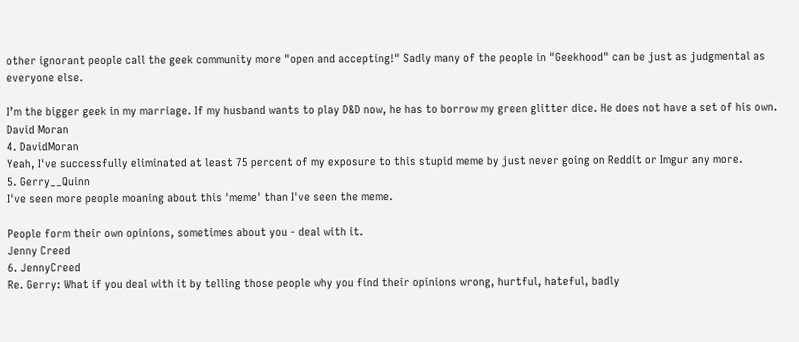other ignorant people call the geek community more "open and accepting!" Sadly many of the people in "Geekhood" can be just as judgmental as everyone else.

I’m the bigger geek in my marriage. If my husband wants to play D&D now, he has to borrow my green glitter dice. He does not have a set of his own.
David Moran
4. DavidMoran
Yeah, I've successfully eliminated at least 75 percent of my exposure to this stupid meme by just never going on Reddit or Imgur any more.
5. Gerry__Quinn
I've seen more people moaning about this 'meme' than I've seen the meme.

People form their own opinions, sometimes about you - deal with it.
Jenny Creed
6. JennyCreed
Re. Gerry: What if you deal with it by telling those people why you find their opinions wrong, hurtful, hateful, badly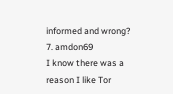informed and wrong?
7. amdon69
I know there was a reason I like Tor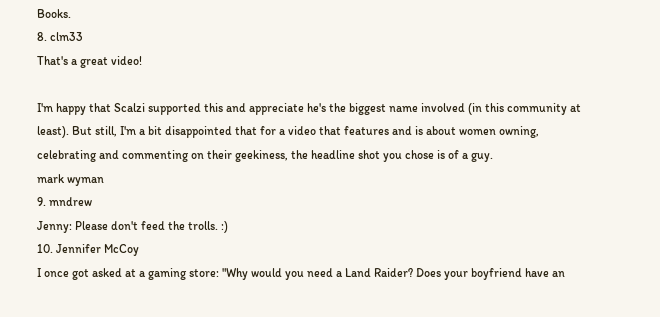Books.
8. clm33
That's a great video!

I'm happy that Scalzi supported this and appreciate he's the biggest name involved (in this community at least). But still, I'm a bit disappointed that for a video that features and is about women owning, celebrating and commenting on their geekiness, the headline shot you chose is of a guy.
mark wyman
9. mndrew
Jenny: Please don't feed the trolls. :)
10. Jennifer McCoy
I once got asked at a gaming store: "Why would you need a Land Raider? Does your boyfriend have an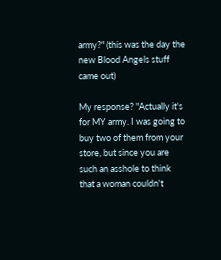army?" (this was the day the new Blood Angels stuff came out)

My response? "Actually it's for MY army. I was going to buy two of them from your store, but since you are such an asshole to think that a woman couldn't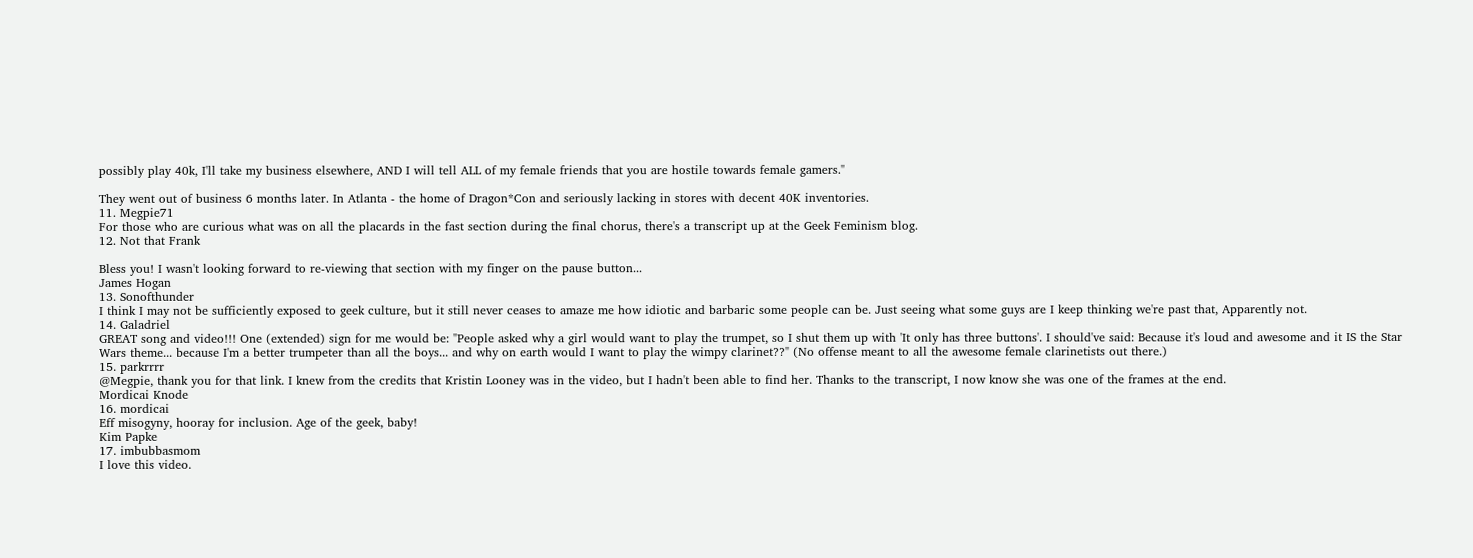possibly play 40k, I'll take my business elsewhere, AND I will tell ALL of my female friends that you are hostile towards female gamers."

They went out of business 6 months later. In Atlanta - the home of Dragon*Con and seriously lacking in stores with decent 40K inventories.
11. Megpie71
For those who are curious what was on all the placards in the fast section during the final chorus, there's a transcript up at the Geek Feminism blog.
12. Not that Frank

Bless you! I wasn't looking forward to re-viewing that section with my finger on the pause button...
James Hogan
13. Sonofthunder
I think I may not be sufficiently exposed to geek culture, but it still never ceases to amaze me how idiotic and barbaric some people can be. Just seeing what some guys are I keep thinking we're past that, Apparently not.
14. Galadriel
GREAT song and video!!! One (extended) sign for me would be: "People asked why a girl would want to play the trumpet, so I shut them up with 'It only has three buttons'. I should've said: Because it's loud and awesome and it IS the Star Wars theme... because I'm a better trumpeter than all the boys... and why on earth would I want to play the wimpy clarinet??" (No offense meant to all the awesome female clarinetists out there.)
15. parkrrrr
@Megpie, thank you for that link. I knew from the credits that Kristin Looney was in the video, but I hadn't been able to find her. Thanks to the transcript, I now know she was one of the frames at the end.
Mordicai Knode
16. mordicai
Eff misogyny, hooray for inclusion. Age of the geek, baby!
Kim Papke
17. imbubbasmom
I love this video.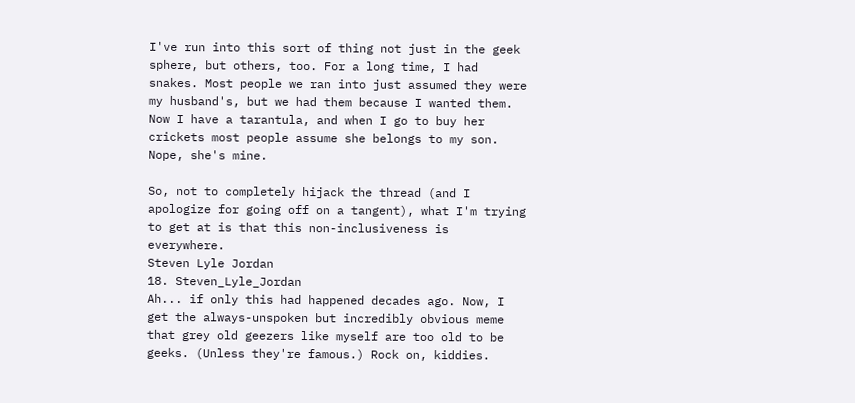I've run into this sort of thing not just in the geek sphere, but others, too. For a long time, I had snakes. Most people we ran into just assumed they were my husband's, but we had them because I wanted them. Now I have a tarantula, and when I go to buy her crickets most people assume she belongs to my son. Nope, she's mine.

So, not to completely hijack the thread (and I apologize for going off on a tangent), what I'm trying to get at is that this non-inclusiveness is everywhere.
Steven Lyle Jordan
18. Steven_Lyle_Jordan
Ah... if only this had happened decades ago. Now, I get the always-unspoken but incredibly obvious meme that grey old geezers like myself are too old to be geeks. (Unless they're famous.) Rock on, kiddies.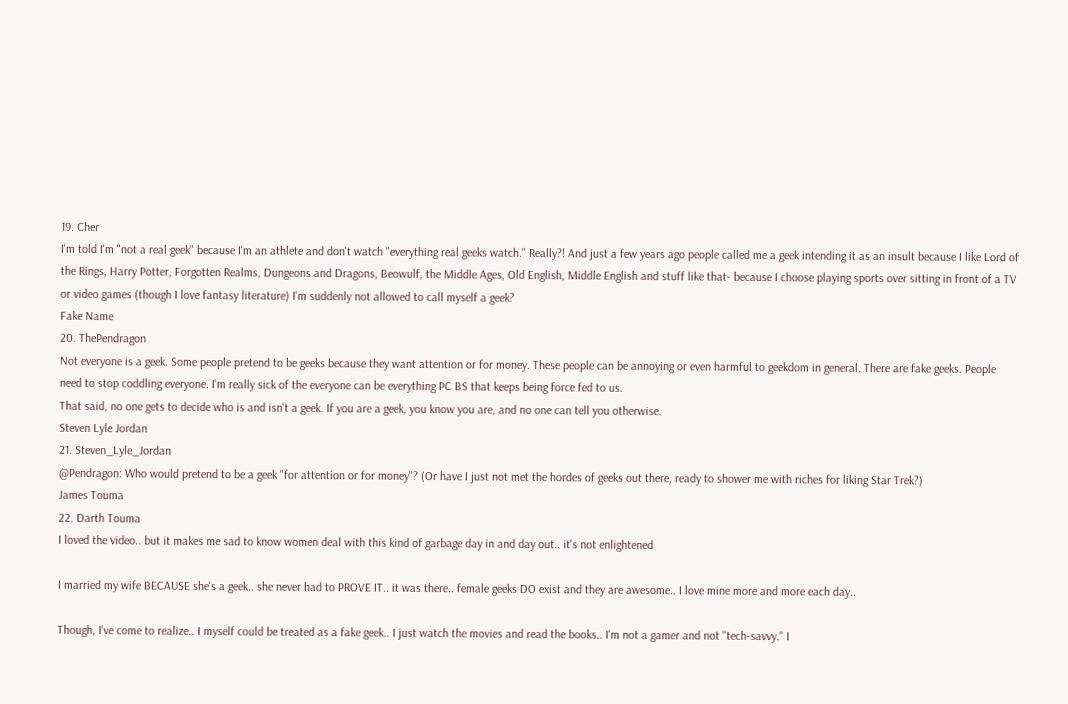19. Cher
I'm told I'm "not a real geek" because I'm an athlete and don't watch "everything real geeks watch." Really?! And just a few years ago people called me a geek intending it as an insult because I like Lord of the Rings, Harry Potter, Forgotten Realms, Dungeons and Dragons, Beowulf, the Middle Ages, Old English, Middle English and stuff like that- because I choose playing sports over sitting in front of a TV or video games (though I love fantasy literature) I'm suddenly not allowed to call myself a geek?
Fake Name
20. ThePendragon
Not everyone is a geek. Some people pretend to be geeks because they want attention or for money. These people can be annoying or even harmful to geekdom in general. There are fake geeks. People need to stop coddling everyone. I'm really sick of the everyone can be everything PC BS that keeps being force fed to us.
That said, no one gets to decide who is and isn't a geek. If you are a geek, you know you are, and no one can tell you otherwise.
Steven Lyle Jordan
21. Steven_Lyle_Jordan
@Pendragon: Who would pretend to be a geek "for attention or for money"? (Or have I just not met the hordes of geeks out there, ready to shower me with riches for liking Star Trek?)
James Touma
22. Darth Touma
I loved the video.. but it makes me sad to know women deal with this kind of garbage day in and day out.. it's not enlightened

I married my wife BECAUSE she's a geek.. she never had to PROVE IT.. it was there.. female geeks DO exist and they are awesome.. I love mine more and more each day..

Though, I've come to realize.. I myself could be treated as a fake geek.. I just watch the movies and read the books.. I'm not a gamer and not "tech-savvy." I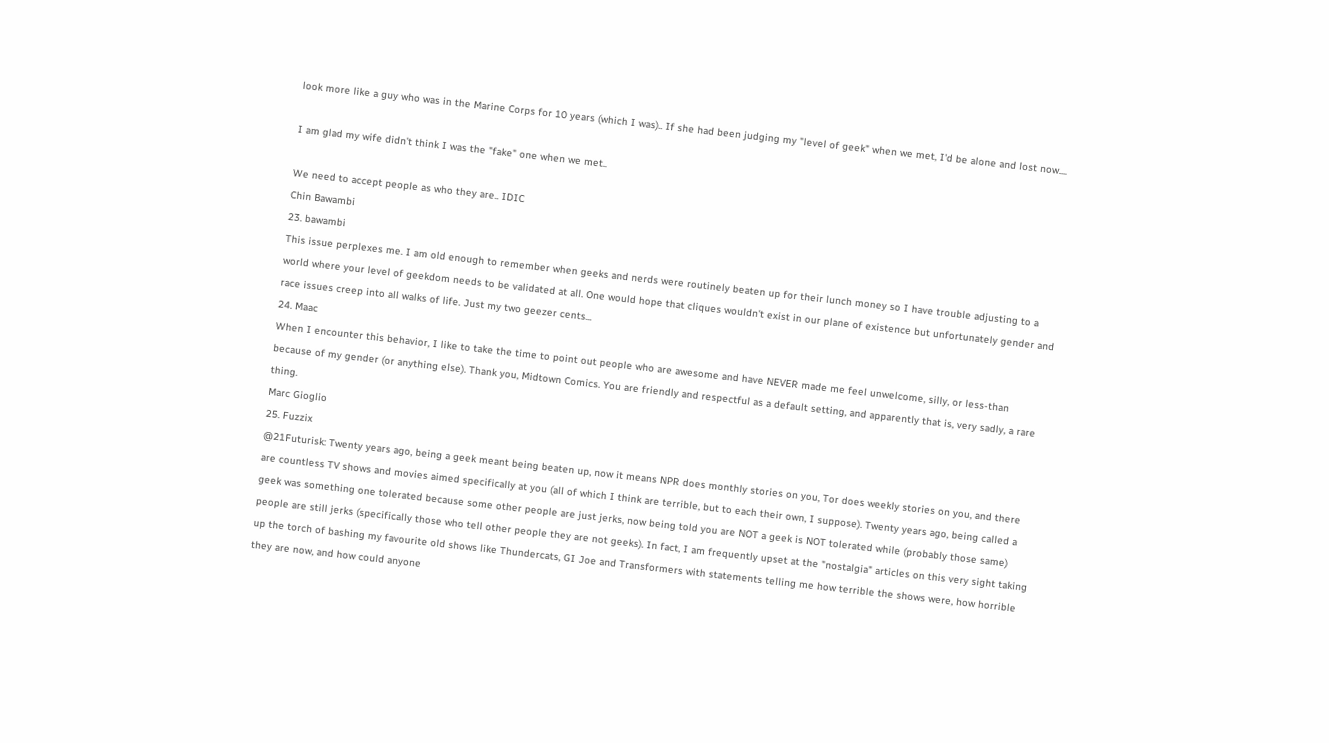look more like a guy who was in the Marine Corps for 10 years (which I was).. If she had been judging my "level of geek" when we met, I'd be alone and lost now....

I am glad my wife didn't think I was the "fake" one when we met..

We need to accept people as who they are.. IDIC
Chin Bawambi
23. bawambi
This issue perplexes me. I am old enough to remember when geeks and nerds were routinely beaten up for their lunch money so I have trouble adjusting to a world where your level of geekdom needs to be validated at all. One would hope that cliques wouldn't exist in our plane of existence but unfortunately gender and race issues creep into all walks of life. Just my two geezer cents...
24. Maac
When I encounter this behavior, I like to take the time to point out people who are awesome and have NEVER made me feel unwelcome, silly, or less-than because of my gender (or anything else). Thank you, Midtown Comics. You are friendly and respectful as a default setting, and apparently that is, very sadly, a rare thing.
Marc Gioglio
25. Fuzzix
@21Futurisk: Twenty years ago, being a geek meant being beaten up, now it means NPR does monthly stories on you, Tor does weekly stories on you, and there are countless TV shows and movies aimed specifically at you (all of which I think are terrible, but to each their own, I suppose). Twenty years ago, being called a geek was something one tolerated because some other people are just jerks, now being told you are NOT a geek is NOT tolerated while (probably those same) people are still jerks (specifically those who tell other people they are not geeks). In fact, I am frequently upset at the "nostalgia" articles on this very sight taking up the torch of bashing my favourite old shows like Thundercats, GI Joe and Transformers with statements telling me how terrible the shows were, how horrible they are now, and how could anyone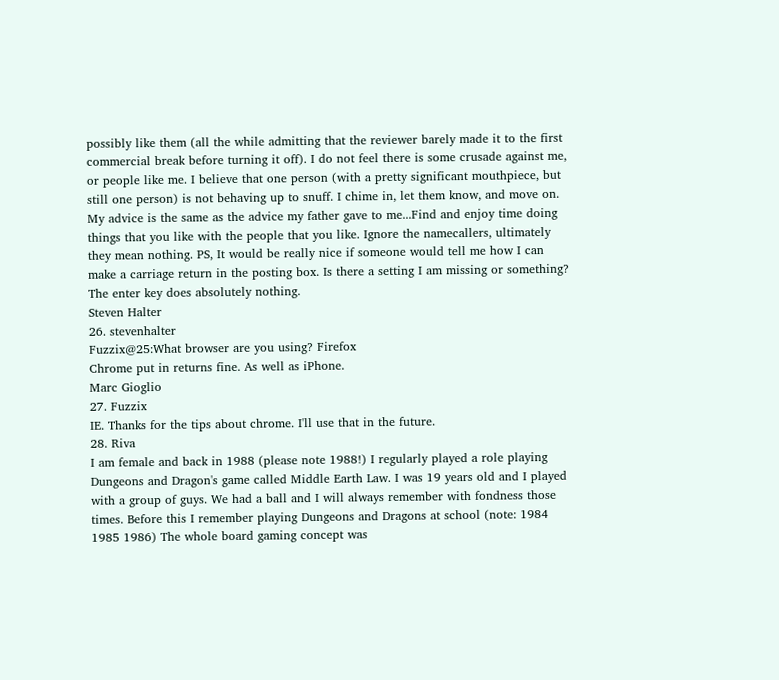possibly like them (all the while admitting that the reviewer barely made it to the first commercial break before turning it off). I do not feel there is some crusade against me, or people like me. I believe that one person (with a pretty significant mouthpiece, but still one person) is not behaving up to snuff. I chime in, let them know, and move on. My advice is the same as the advice my father gave to me...Find and enjoy time doing things that you like with the people that you like. Ignore the namecallers, ultimately they mean nothing. PS, It would be really nice if someone would tell me how I can make a carriage return in the posting box. Is there a setting I am missing or something? The enter key does absolutely nothing.
Steven Halter
26. stevenhalter
Fuzzix@25:What browser are you using? Firefox
Chrome put in returns fine. As well as iPhone.
Marc Gioglio
27. Fuzzix
IE. Thanks for the tips about chrome. I'll use that in the future.
28. Riva
I am female and back in 1988 (please note 1988!) I regularly played a role playing Dungeons and Dragon's game called Middle Earth Law. I was 19 years old and I played with a group of guys. We had a ball and I will always remember with fondness those times. Before this I remember playing Dungeons and Dragons at school (note: 1984 1985 1986) The whole board gaming concept was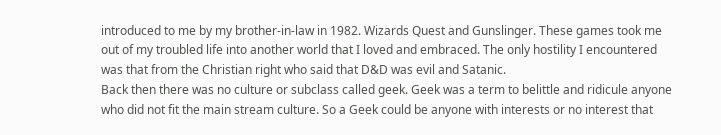introduced to me by my brother-in-law in 1982. Wizards Quest and Gunslinger. These games took me out of my troubled life into another world that I loved and embraced. The only hostility I encountered was that from the Christian right who said that D&D was evil and Satanic.
Back then there was no culture or subclass called geek. Geek was a term to belittle and ridicule anyone who did not fit the main stream culture. So a Geek could be anyone with interests or no interest that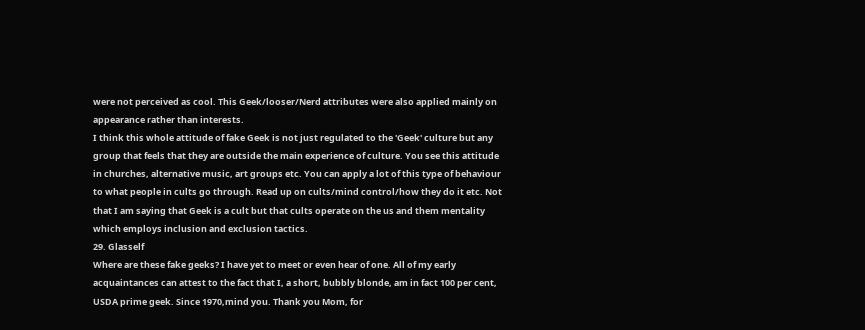were not perceived as cool. This Geek/looser/Nerd attributes were also applied mainly on appearance rather than interests.
I think this whole attitude of fake Geek is not just regulated to the 'Geek' culture but any group that feels that they are outside the main experience of culture. You see this attitude in churches, alternative music, art groups etc. You can apply a lot of this type of behaviour to what people in cults go through. Read up on cults/mind control/how they do it etc. Not that I am saying that Geek is a cult but that cults operate on the us and them mentality which employs inclusion and exclusion tactics.
29. Glasself
Where are these fake geeks? I have yet to meet or even hear of one. All of my early acquaintances can attest to the fact that I, a short, bubbly blonde, am in fact 100 per cent, USDA prime geek. Since 1970,mind you. Thank you Mom, for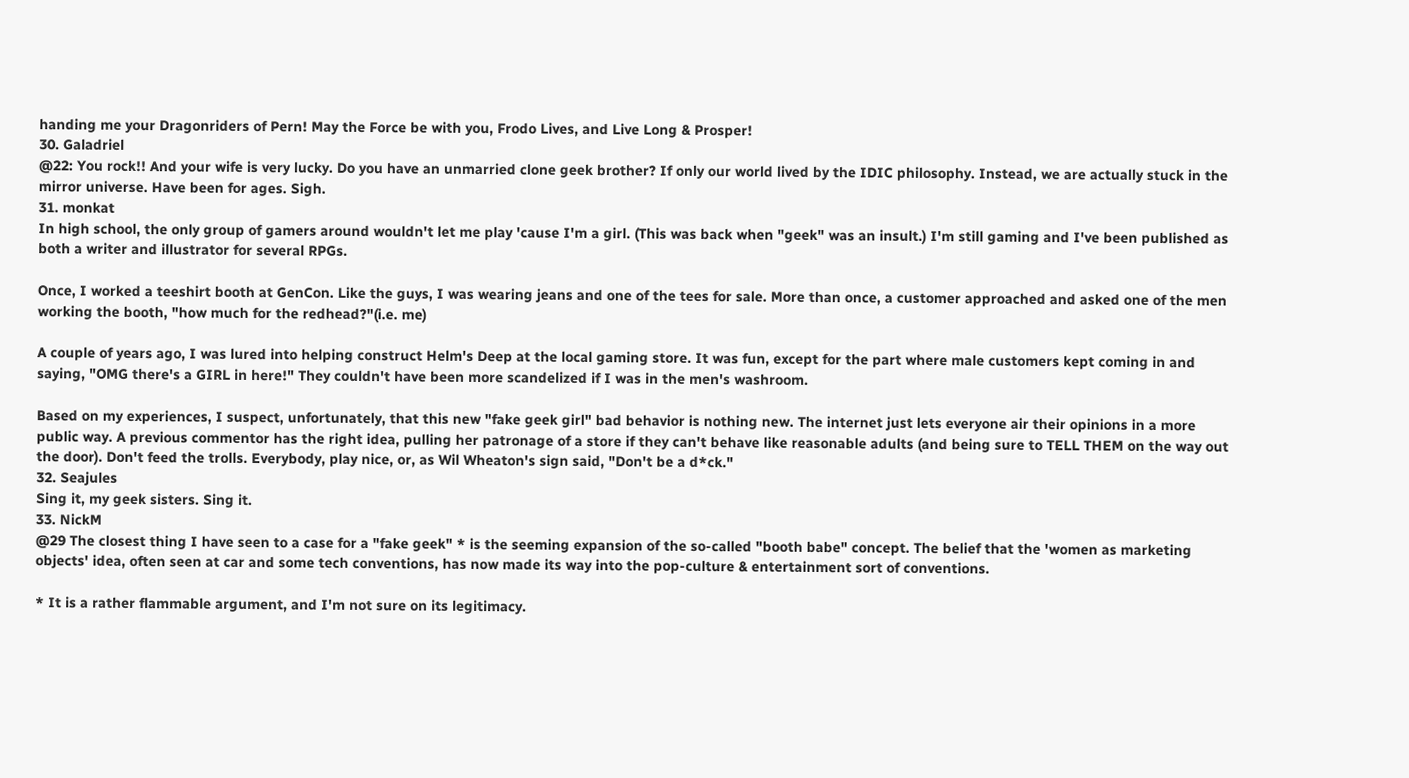handing me your Dragonriders of Pern! May the Force be with you, Frodo Lives, and Live Long & Prosper!
30. Galadriel
@22: You rock!! And your wife is very lucky. Do you have an unmarried clone geek brother? If only our world lived by the IDIC philosophy. Instead, we are actually stuck in the mirror universe. Have been for ages. Sigh.
31. monkat
In high school, the only group of gamers around wouldn't let me play 'cause I'm a girl. (This was back when "geek" was an insult.) I'm still gaming and I've been published as both a writer and illustrator for several RPGs.

Once, I worked a teeshirt booth at GenCon. Like the guys, I was wearing jeans and one of the tees for sale. More than once, a customer approached and asked one of the men working the booth, "how much for the redhead?"(i.e. me)

A couple of years ago, I was lured into helping construct Helm's Deep at the local gaming store. It was fun, except for the part where male customers kept coming in and saying, "OMG there's a GIRL in here!" They couldn't have been more scandelized if I was in the men's washroom.

Based on my experiences, I suspect, unfortunately, that this new "fake geek girl" bad behavior is nothing new. The internet just lets everyone air their opinions in a more public way. A previous commentor has the right idea, pulling her patronage of a store if they can't behave like reasonable adults (and being sure to TELL THEM on the way out the door). Don't feed the trolls. Everybody, play nice, or, as Wil Wheaton's sign said, "Don't be a d*ck."
32. Seajules
Sing it, my geek sisters. Sing it.
33. NickM
@29 The closest thing I have seen to a case for a "fake geek" * is the seeming expansion of the so-called "booth babe" concept. The belief that the 'women as marketing objects' idea, often seen at car and some tech conventions, has now made its way into the pop-culture & entertainment sort of conventions.

* It is a rather flammable argument, and I'm not sure on its legitimacy.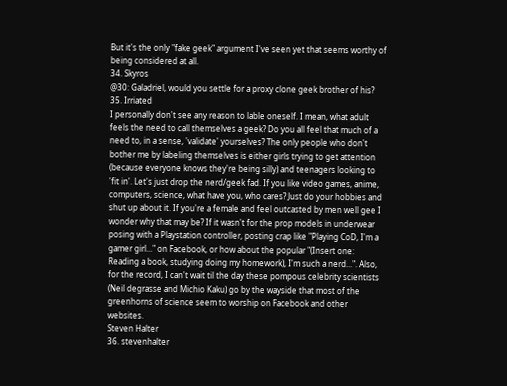But it's the only "fake geek" argument I've seen yet that seems worthy of being considered at all.
34. Skyros
@30: Galadriel, would you settle for a proxy clone geek brother of his?
35. Irriated
I personally don't see any reason to lable oneself. I mean, what adult feels the need to call themselves a geek? Do you all feel that much of a need to, in a sense, 'validate' yourselves? The only people who don't bother me by labeling themselves is either girls trying to get attention (because everyone knows they're being silly) and teenagers looking to 'fit in'. Let's just drop the nerd/geek fad. If you like video games, anime, computers, science, what have you, who cares? Just do your hobbies and shut up about it. If you're a female and feel outcasted by men well gee I wonder why that may be? If it wasn't for the prop models in underwear posing with a Playstation controller, posting crap like "Playing CoD, I'm a gamer girl..." on Facebook, or how about the popular "(Insert one: Reading a book, studying doing my homework), I'm such a nerd...". Also, for the record, I can't wait til the day these pompous celebrity scientists (Neil degrasse and Michio Kaku) go by the wayside that most of the greenhorns of science seem to worship on Facebook and other websites.
Steven Halter
36. stevenhalter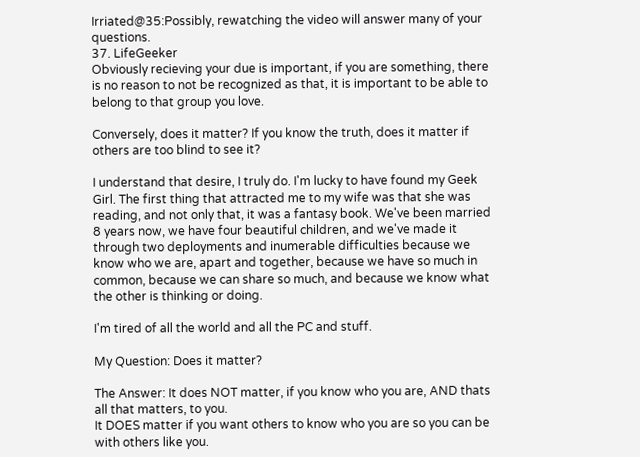Irriated@35:Possibly, rewatching the video will answer many of your questions.
37. LifeGeeker
Obviously recieving your due is important, if you are something, there is no reason to not be recognized as that, it is important to be able to belong to that group you love.

Conversely, does it matter? If you know the truth, does it matter if others are too blind to see it?

I understand that desire, I truly do. I'm lucky to have found my Geek Girl. The first thing that attracted me to my wife was that she was reading, and not only that, it was a fantasy book. We've been married 8 years now, we have four beautiful children, and we've made it through two deployments and inumerable difficulties because we know who we are, apart and together, because we have so much in common, because we can share so much, and because we know what the other is thinking or doing.

I'm tired of all the world and all the PC and stuff.

My Question: Does it matter?

The Answer: It does NOT matter, if you know who you are, AND thats all that matters, to you.
It DOES matter if you want others to know who you are so you can be with others like you.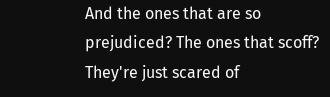And the ones that are so prejudiced? The ones that scoff? They're just scared of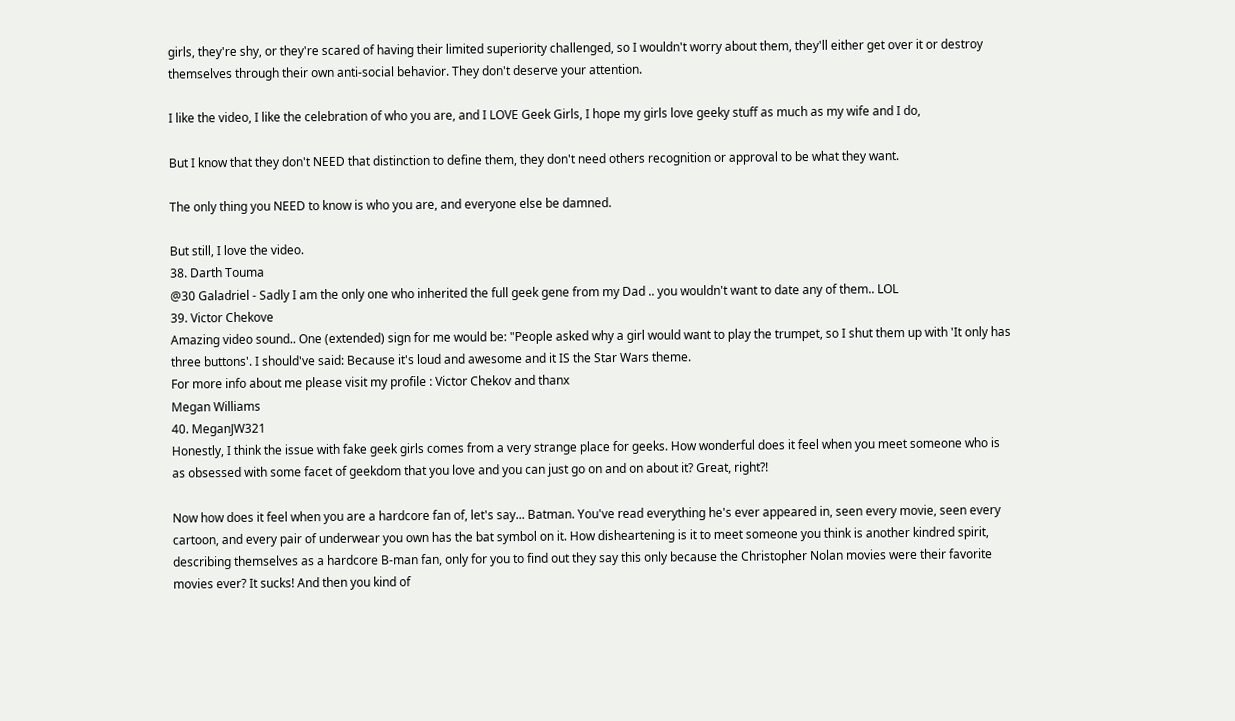girls, they're shy, or they're scared of having their limited superiority challenged, so I wouldn't worry about them, they'll either get over it or destroy themselves through their own anti-social behavior. They don't deserve your attention.

I like the video, I like the celebration of who you are, and I LOVE Geek Girls, I hope my girls love geeky stuff as much as my wife and I do,

But I know that they don't NEED that distinction to define them, they don't need others recognition or approval to be what they want.

The only thing you NEED to know is who you are, and everyone else be damned.

But still, I love the video.
38. Darth Touma
@30 Galadriel - Sadly I am the only one who inherited the full geek gene from my Dad .. you wouldn't want to date any of them.. LOL
39. Victor Chekove
Amazing video sound.. One (extended) sign for me would be: "People asked why a girl would want to play the trumpet, so I shut them up with 'It only has three buttons'. I should've said: Because it's loud and awesome and it IS the Star Wars theme.
For more info about me please visit my profile : Victor Chekov and thanx
Megan Williams
40. MeganJW321
Honestly, I think the issue with fake geek girls comes from a very strange place for geeks. How wonderful does it feel when you meet someone who is as obsessed with some facet of geekdom that you love and you can just go on and on about it? Great, right?!

Now how does it feel when you are a hardcore fan of, let's say... Batman. You've read everything he's ever appeared in, seen every movie, seen every cartoon, and every pair of underwear you own has the bat symbol on it. How disheartening is it to meet someone you think is another kindred spirit, describing themselves as a hardcore B-man fan, only for you to find out they say this only because the Christopher Nolan movies were their favorite movies ever? It sucks! And then you kind of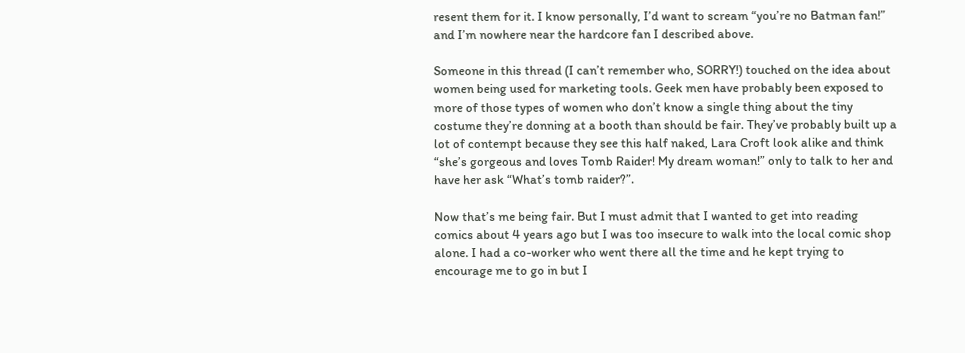resent them for it. I know personally, I’d want to scream “you’re no Batman fan!” and I’m nowhere near the hardcore fan I described above.

Someone in this thread (I can’t remember who, SORRY!) touched on the idea about women being used for marketing tools. Geek men have probably been exposed to more of those types of women who don’t know a single thing about the tiny costume they’re donning at a booth than should be fair. They’ve probably built up a lot of contempt because they see this half naked, Lara Croft look alike and think “she’s gorgeous and loves Tomb Raider! My dream woman!” only to talk to her and have her ask “What’s tomb raider?”.

Now that’s me being fair. But I must admit that I wanted to get into reading comics about 4 years ago but I was too insecure to walk into the local comic shop alone. I had a co-worker who went there all the time and he kept trying to encourage me to go in but I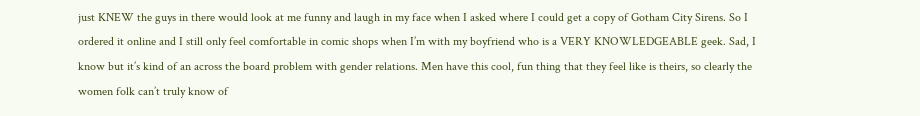just KNEW the guys in there would look at me funny and laugh in my face when I asked where I could get a copy of Gotham City Sirens. So I ordered it online and I still only feel comfortable in comic shops when I’m with my boyfriend who is a VERY KNOWLEDGEABLE geek. Sad, I know but it’s kind of an across the board problem with gender relations. Men have this cool, fun thing that they feel like is theirs, so clearly the women folk can’t truly know of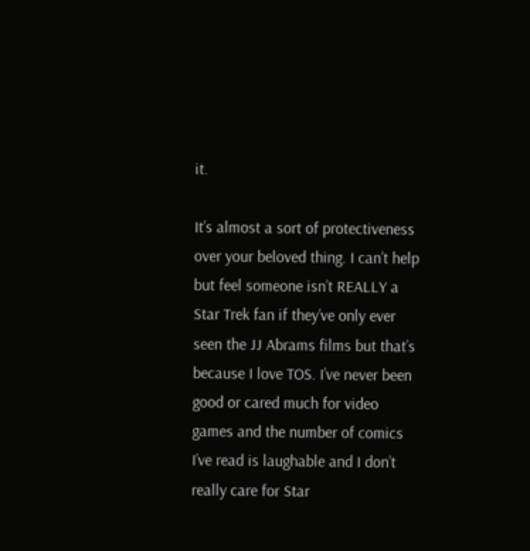it.

It’s almost a sort of protectiveness over your beloved thing. I can’t help but feel someone isn’t REALLY a Star Trek fan if they’ve only ever seen the JJ Abrams films but that’s because I love TOS. I’ve never been good or cared much for video games and the number of comics I’ve read is laughable and I don’t really care for Star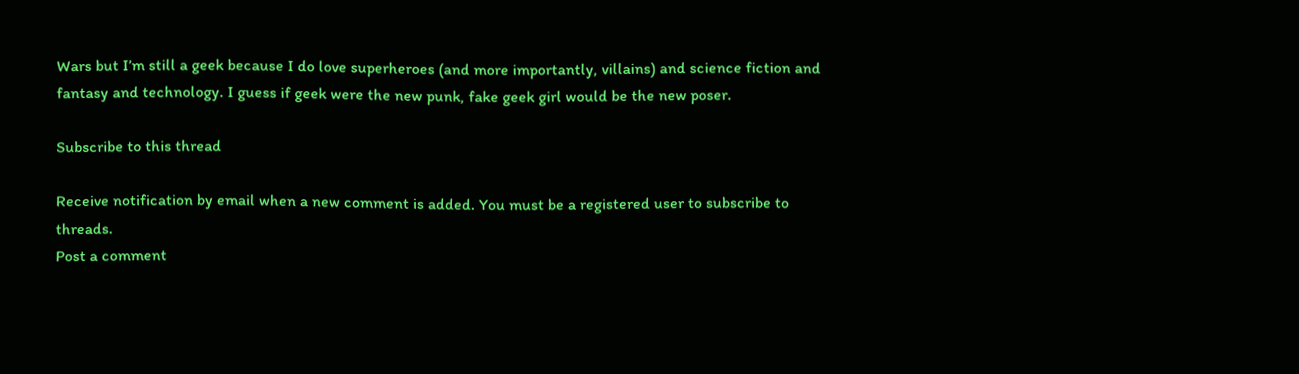Wars but I’m still a geek because I do love superheroes (and more importantly, villains) and science fiction and fantasy and technology. I guess if geek were the new punk, fake geek girl would be the new poser.

Subscribe to this thread

Receive notification by email when a new comment is added. You must be a registered user to subscribe to threads.
Post a comment